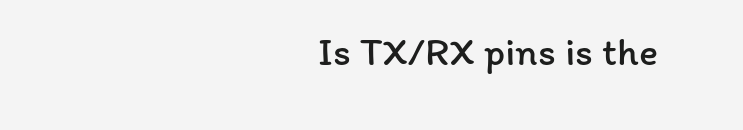Is TX/RX pins is the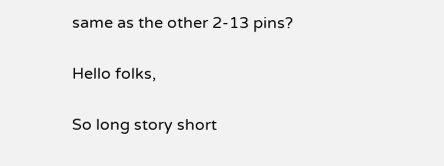same as the other 2-13 pins?

Hello folks,

So long story short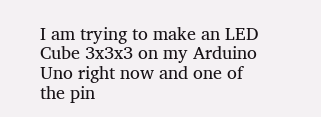I am trying to make an LED Cube 3x3x3 on my Arduino Uno right now and one of the pin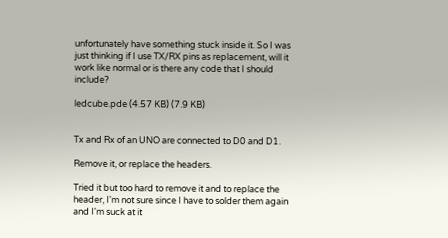unfortunately have something stuck inside it. So I was just thinking if I use TX/RX pins as replacement, will it work like normal or is there any code that I should include?

ledcube.pde (4.57 KB) (7.9 KB)


Tx and Rx of an UNO are connected to D0 and D1.

Remove it, or replace the headers.

Tried it but too hard to remove it and to replace the header, I'm not sure since I have to solder them again and I'm suck at it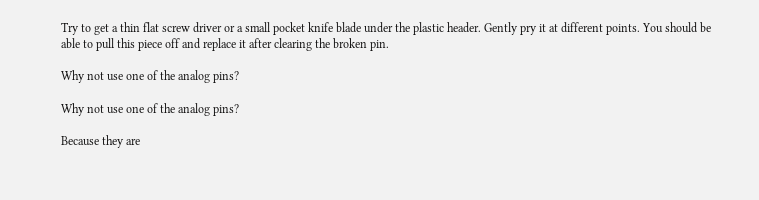Try to get a thin flat screw driver or a small pocket knife blade under the plastic header. Gently pry it at different points. You should be able to pull this piece off and replace it after clearing the broken pin.

Why not use one of the analog pins?

Why not use one of the analog pins?

Because they are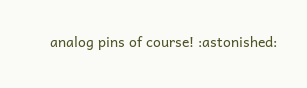analog pins of course! :astonished: